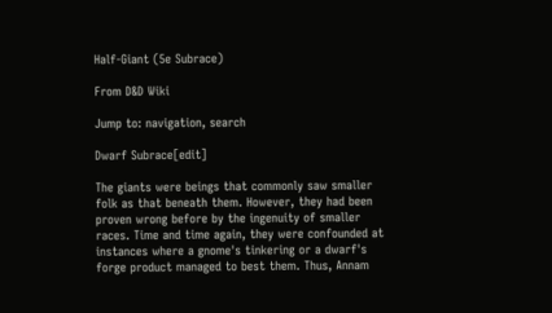Half-Giant (5e Subrace)

From D&D Wiki

Jump to: navigation, search

Dwarf Subrace[edit]

The giants were beings that commonly saw smaller folk as that beneath them. However, they had been proven wrong before by the ingenuity of smaller races. Time and time again, they were confounded at instances where a gnome's tinkering or a dwarf's forge product managed to best them. Thus, Annam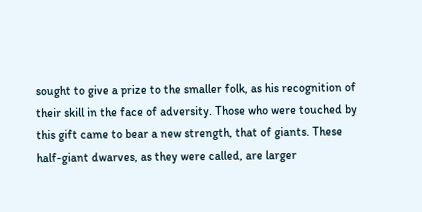sought to give a prize to the smaller folk, as his recognition of their skill in the face of adversity. Those who were touched by this gift came to bear a new strength, that of giants. These half-giant dwarves, as they were called, are larger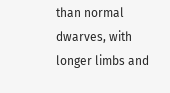than normal dwarves, with longer limbs and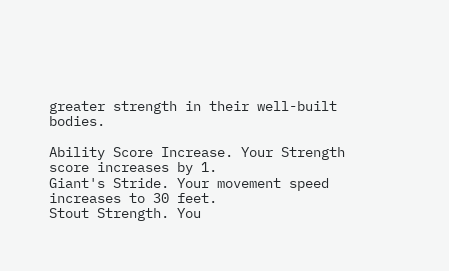greater strength in their well-built bodies.

Ability Score Increase. Your Strength score increases by 1.
Giant's Stride. Your movement speed increases to 30 feet.
Stout Strength. You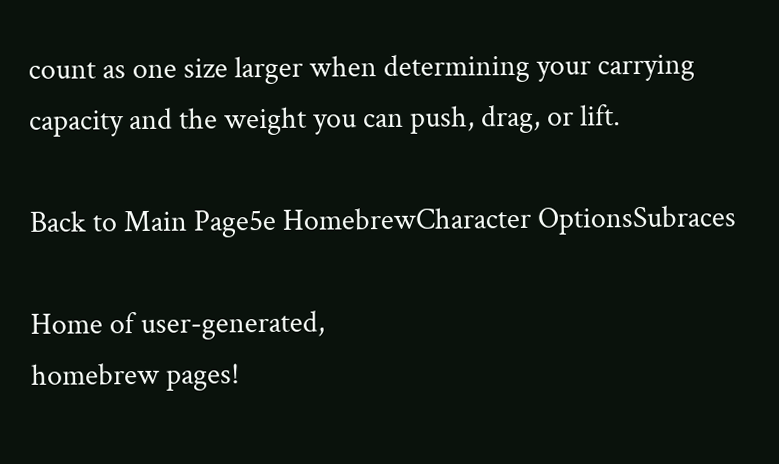count as one size larger when determining your carrying capacity and the weight you can push, drag, or lift.

Back to Main Page5e HomebrewCharacter OptionsSubraces

Home of user-generated,
homebrew pages!